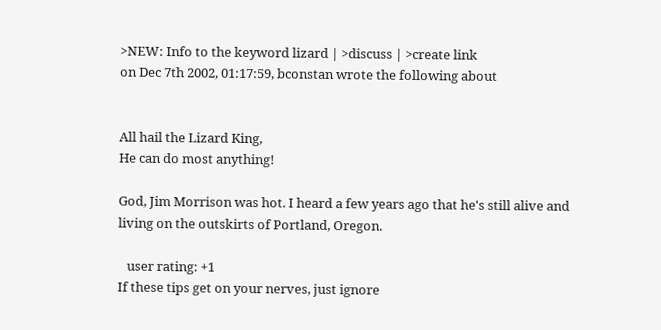>NEW: Info to the keyword lizard | >discuss | >create link
on Dec 7th 2002, 01:17:59, bconstan wrote the following about


All hail the Lizard King,
He can do most anything!

God, Jim Morrison was hot. I heard a few years ago that he's still alive and living on the outskirts of Portland, Oregon.

   user rating: +1
If these tips get on your nerves, just ignore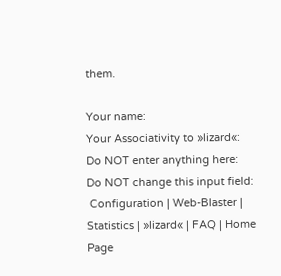them.

Your name:
Your Associativity to »lizard«:
Do NOT enter anything here:
Do NOT change this input field:
 Configuration | Web-Blaster | Statistics | »lizard« | FAQ | Home Page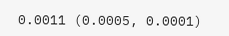0.0011 (0.0005, 0.0001)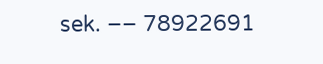sek. –– 78922691